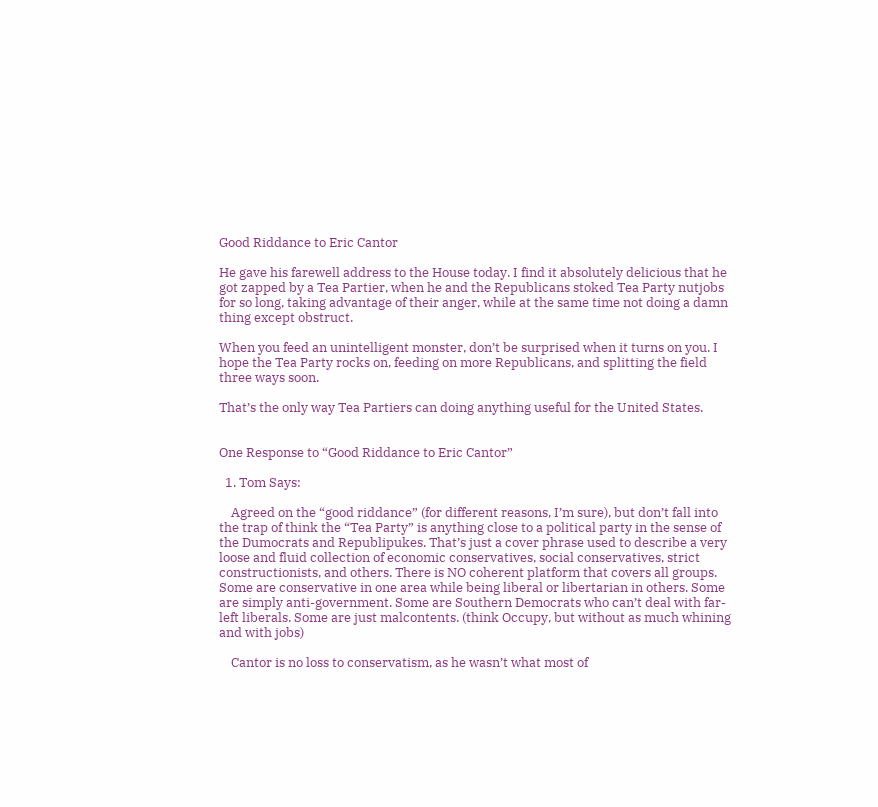Good Riddance to Eric Cantor

He gave his farewell address to the House today. I find it absolutely delicious that he got zapped by a Tea Partier, when he and the Republicans stoked Tea Party nutjobs for so long, taking advantage of their anger, while at the same time not doing a damn thing except obstruct.

When you feed an unintelligent monster, don’t be surprised when it turns on you. I hope the Tea Party rocks on, feeding on more Republicans, and splitting the field three ways soon.

That’s the only way Tea Partiers can doing anything useful for the United States.


One Response to “Good Riddance to Eric Cantor”

  1. Tom Says:

    Agreed on the “good riddance” (for different reasons, I’m sure), but don’t fall into the trap of think the “Tea Party” is anything close to a political party in the sense of the Dumocrats and Republipukes. That’s just a cover phrase used to describe a very loose and fluid collection of economic conservatives, social conservatives, strict constructionists, and others. There is NO coherent platform that covers all groups. Some are conservative in one area while being liberal or libertarian in others. Some are simply anti-government. Some are Southern Democrats who can’t deal with far-left liberals. Some are just malcontents. (think Occupy, but without as much whining and with jobs)

    Cantor is no loss to conservatism, as he wasn’t what most of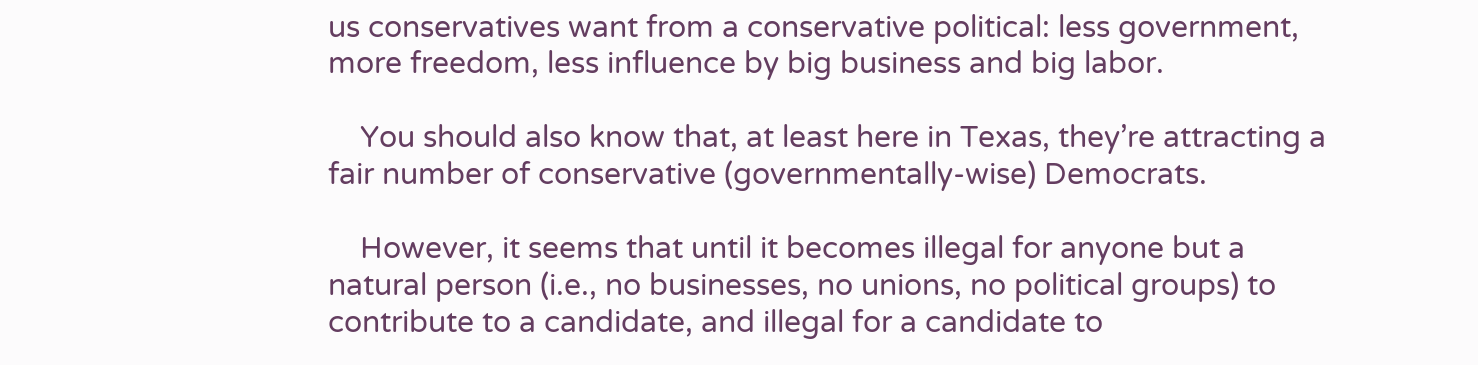us conservatives want from a conservative political: less government, more freedom, less influence by big business and big labor.

    You should also know that, at least here in Texas, they’re attracting a fair number of conservative (governmentally-wise) Democrats.

    However, it seems that until it becomes illegal for anyone but a natural person (i.e., no businesses, no unions, no political groups) to contribute to a candidate, and illegal for a candidate to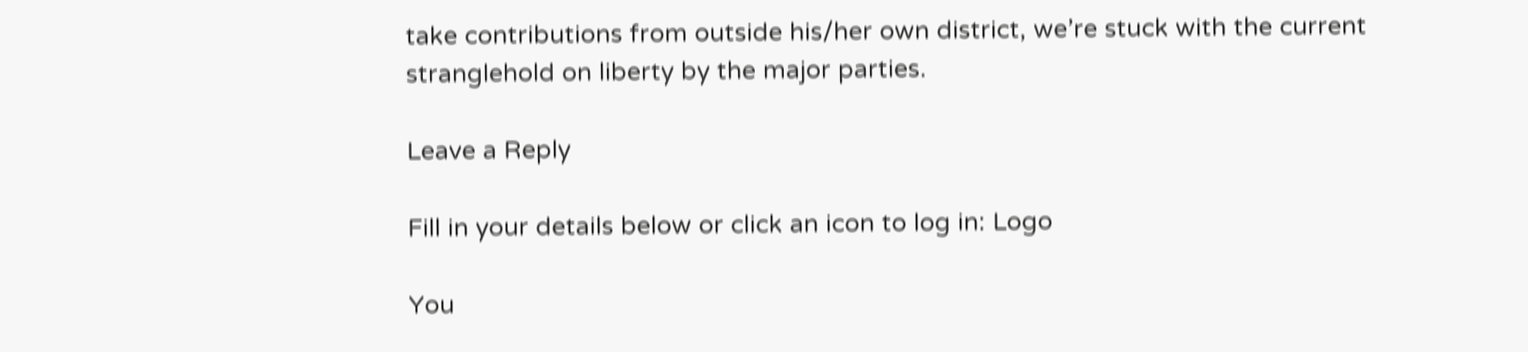take contributions from outside his/her own district, we’re stuck with the current stranglehold on liberty by the major parties.

Leave a Reply

Fill in your details below or click an icon to log in: Logo

You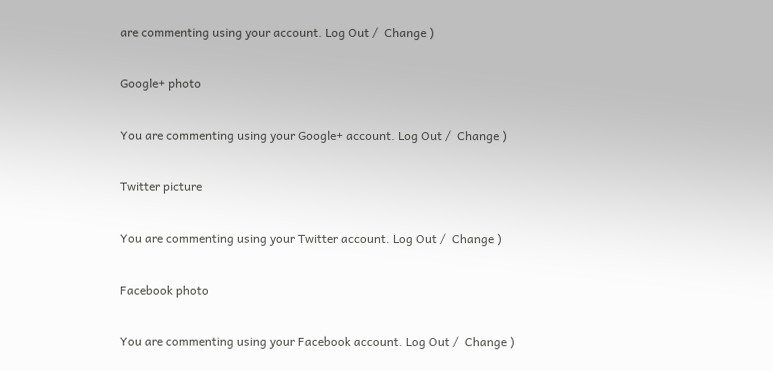are commenting using your account. Log Out /  Change )

Google+ photo

You are commenting using your Google+ account. Log Out /  Change )

Twitter picture

You are commenting using your Twitter account. Log Out /  Change )

Facebook photo

You are commenting using your Facebook account. Log Out /  Change )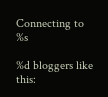Connecting to %s

%d bloggers like this: